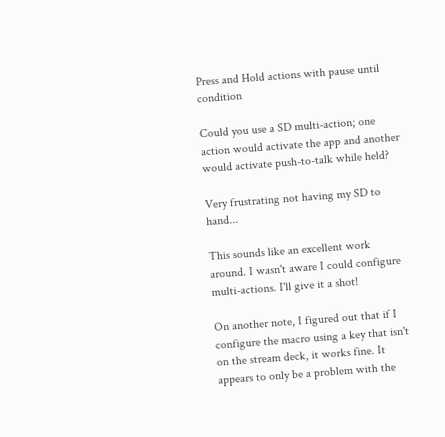Press and Hold actions with pause until condition

Could you use a SD multi-action; one action would activate the app and another would activate push-to-talk while held?

Very frustrating not having my SD to hand...

This sounds like an excellent work around. I wasn't aware I could configure multi-actions. I'll give it a shot!

On another note, I figured out that if I configure the macro using a key that isn't on the stream deck, it works fine. It appears to only be a problem with the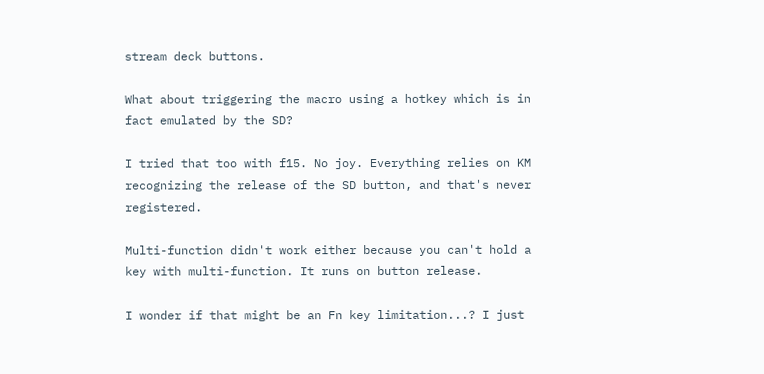stream deck buttons.

What about triggering the macro using a hotkey which is in fact emulated by the SD?

I tried that too with f15. No joy. Everything relies on KM recognizing the release of the SD button, and that's never registered.

Multi-function didn't work either because you can't hold a key with multi-function. It runs on button release.

I wonder if that might be an Fn key limitation...? I just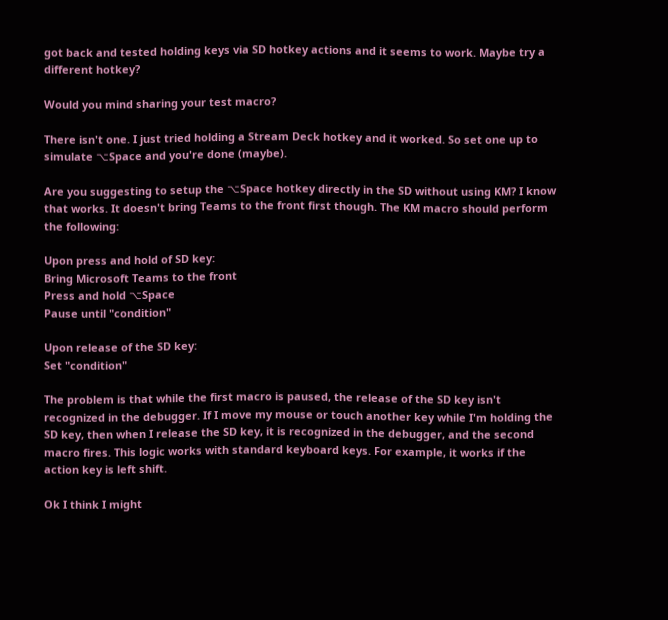got back and tested holding keys via SD hotkey actions and it seems to work. Maybe try a different hotkey?

Would you mind sharing your test macro?

There isn't one. I just tried holding a Stream Deck hotkey and it worked. So set one up to simulate ⌥Space and you're done (maybe).

Are you suggesting to setup the ⌥Space hotkey directly in the SD without using KM? I know that works. It doesn't bring Teams to the front first though. The KM macro should perform the following:

Upon press and hold of SD key:
Bring Microsoft Teams to the front
Press and hold ⌥Space
Pause until "condition"

Upon release of the SD key:
Set "condition"

The problem is that while the first macro is paused, the release of the SD key isn't recognized in the debugger. If I move my mouse or touch another key while I'm holding the SD key, then when I release the SD key, it is recognized in the debugger, and the second macro fires. This logic works with standard keyboard keys. For example, it works if the action key is left shift.

Ok I think I might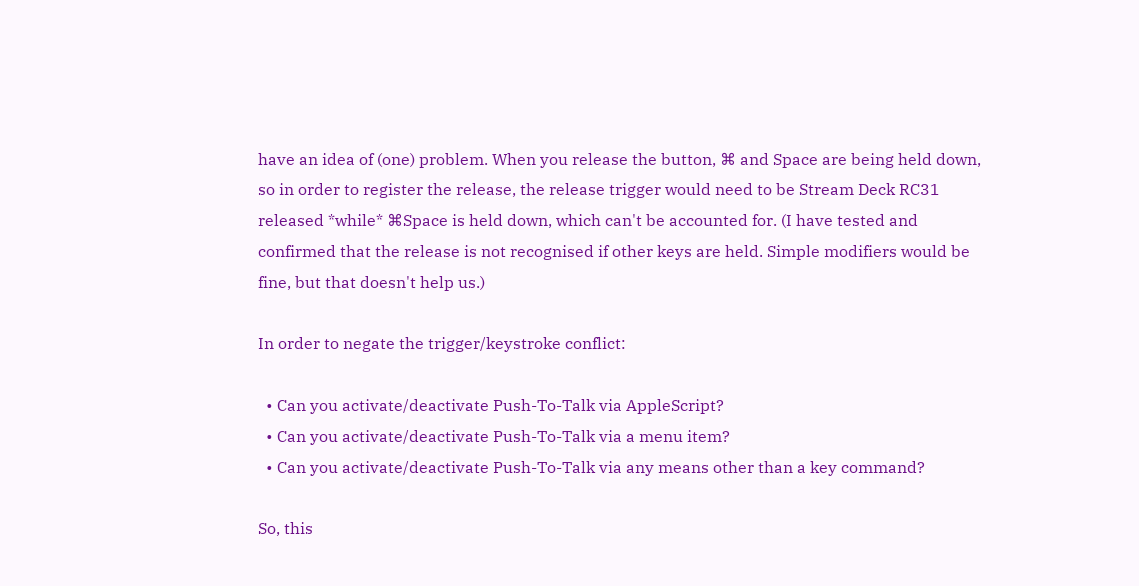have an idea of (one) problem. When you release the button, ⌘ and Space are being held down, so in order to register the release, the release trigger would need to be Stream Deck RC31 released *while* ⌘Space is held down, which can't be accounted for. (I have tested and confirmed that the release is not recognised if other keys are held. Simple modifiers would be fine, but that doesn't help us.)

In order to negate the trigger/keystroke conflict:

  • Can you activate/deactivate Push-To-Talk via AppleScript?
  • Can you activate/deactivate Push-To-Talk via a menu item?
  • Can you activate/deactivate Push-To-Talk via any means other than a key command?

So, this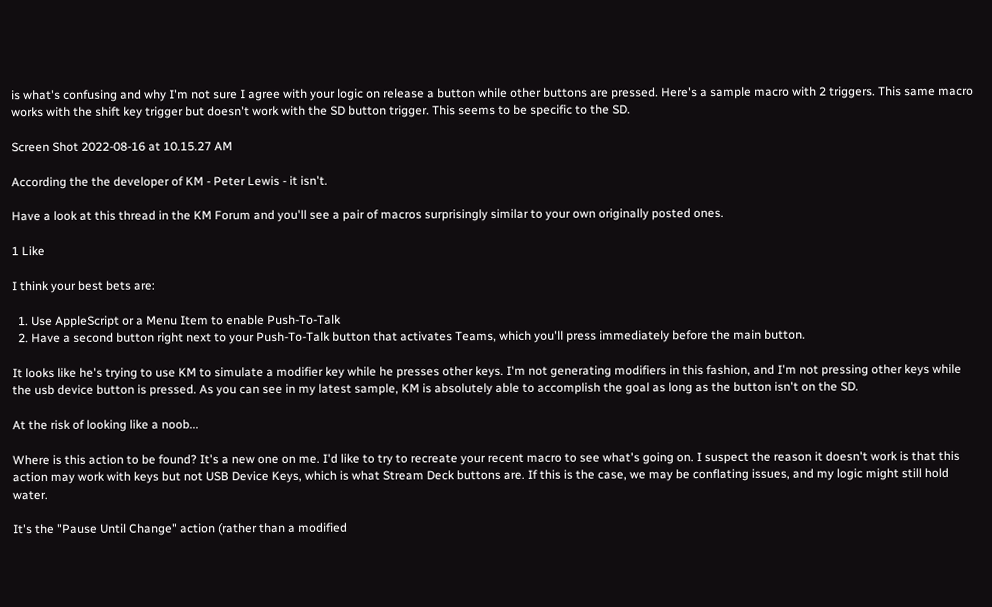is what's confusing and why I'm not sure I agree with your logic on release a button while other buttons are pressed. Here's a sample macro with 2 triggers. This same macro works with the shift key trigger but doesn't work with the SD button trigger. This seems to be specific to the SD.

Screen Shot 2022-08-16 at 10.15.27 AM

According the the developer of KM - Peter Lewis - it isn't.

Have a look at this thread in the KM Forum and you'll see a pair of macros surprisingly similar to your own originally posted ones.

1 Like

I think your best bets are:

  1. Use AppleScript or a Menu Item to enable Push-To-Talk
  2. Have a second button right next to your Push-To-Talk button that activates Teams, which you'll press immediately before the main button.

It looks like he's trying to use KM to simulate a modifier key while he presses other keys. I'm not generating modifiers in this fashion, and I'm not pressing other keys while the usb device button is pressed. As you can see in my latest sample, KM is absolutely able to accomplish the goal as long as the button isn't on the SD.

At the risk of looking like a noob...

Where is this action to be found? It's a new one on me. I'd like to try to recreate your recent macro to see what's going on. I suspect the reason it doesn't work is that this action may work with keys but not USB Device Keys, which is what Stream Deck buttons are. If this is the case, we may be conflating issues, and my logic might still hold water.

It's the "Pause Until Change" action (rather than a modified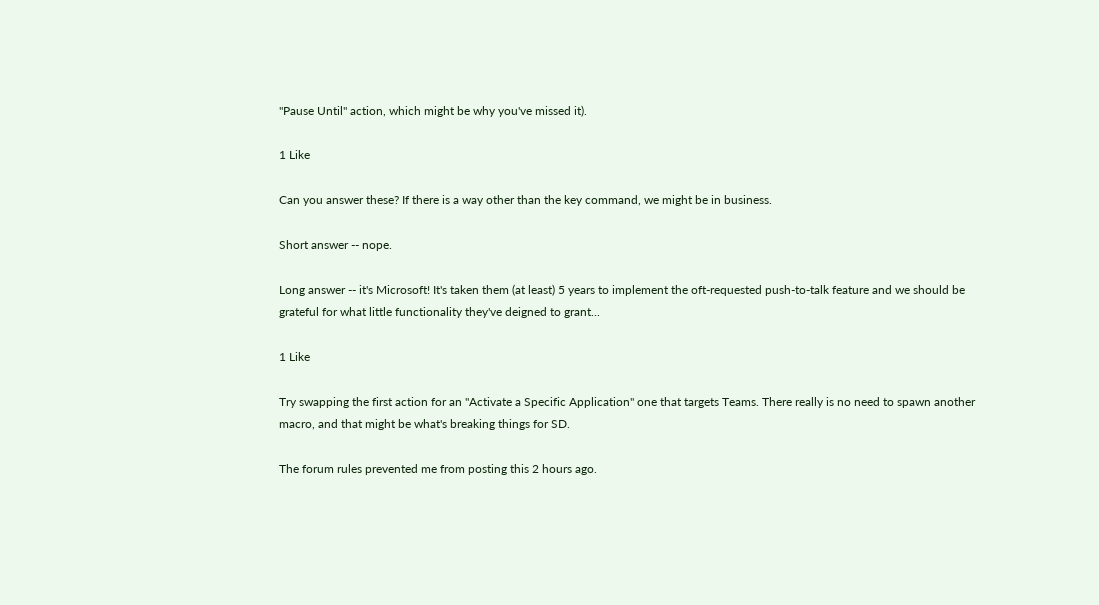"Pause Until" action, which might be why you've missed it).

1 Like

Can you answer these? If there is a way other than the key command, we might be in business.

Short answer -- nope.

Long answer -- it's Microsoft! It's taken them (at least) 5 years to implement the oft-requested push-to-talk feature and we should be grateful for what little functionality they've deigned to grant...

1 Like

Try swapping the first action for an "Activate a Specific Application" one that targets Teams. There really is no need to spawn another macro, and that might be what's breaking things for SD.

The forum rules prevented me from posting this 2 hours ago.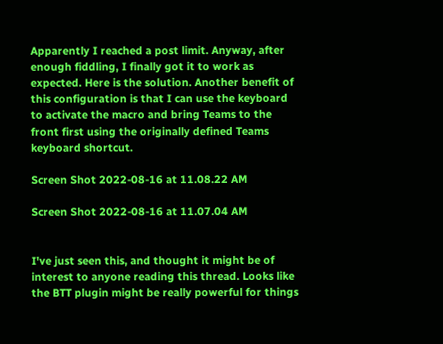Apparently I reached a post limit. Anyway, after enough fiddling, I finally got it to work as expected. Here is the solution. Another benefit of this configuration is that I can use the keyboard to activate the macro and bring Teams to the front first using the originally defined Teams keyboard shortcut.

Screen Shot 2022-08-16 at 11.08.22 AM

Screen Shot 2022-08-16 at 11.07.04 AM


I've just seen this, and thought it might be of interest to anyone reading this thread. Looks like the BTT plugin might be really powerful for things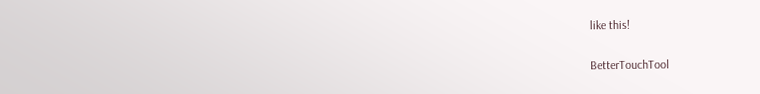like this!

BetterTouchTool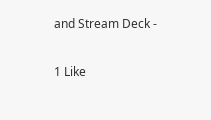and Stream Deck -

1 Like